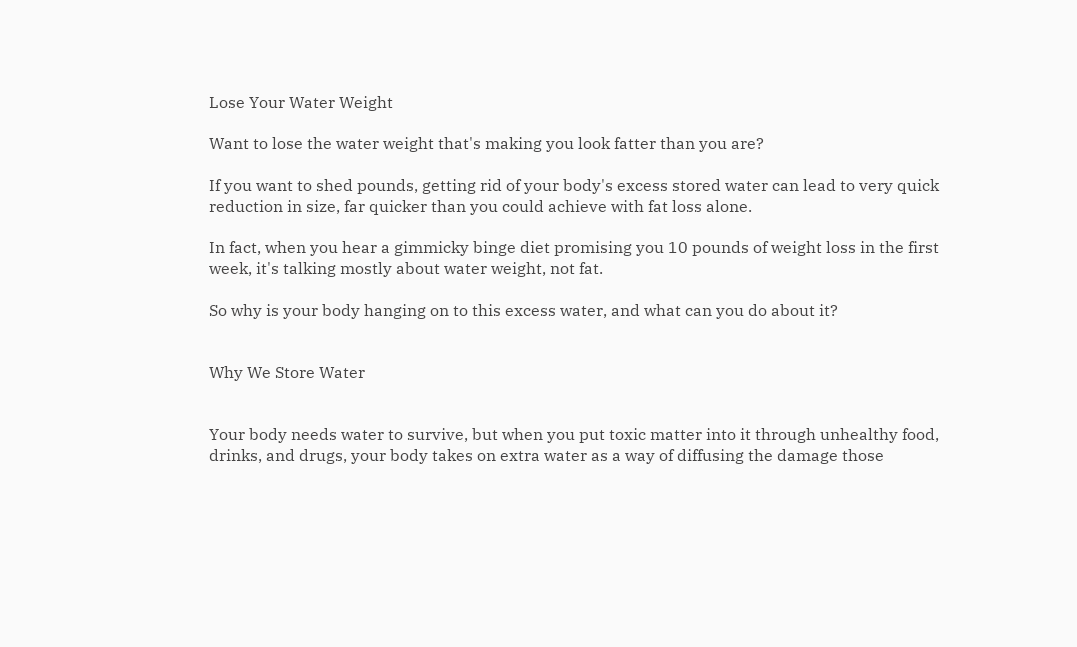Lose Your Water Weight

Want to lose the water weight that's making you look fatter than you are?

If you want to shed pounds, getting rid of your body's excess stored water can lead to very quick reduction in size, far quicker than you could achieve with fat loss alone.

In fact, when you hear a gimmicky binge diet promising you 10 pounds of weight loss in the first week, it's talking mostly about water weight, not fat.

So why is your body hanging on to this excess water, and what can you do about it?


Why We Store Water


Your body needs water to survive, but when you put toxic matter into it through unhealthy food, drinks, and drugs, your body takes on extra water as a way of diffusing the damage those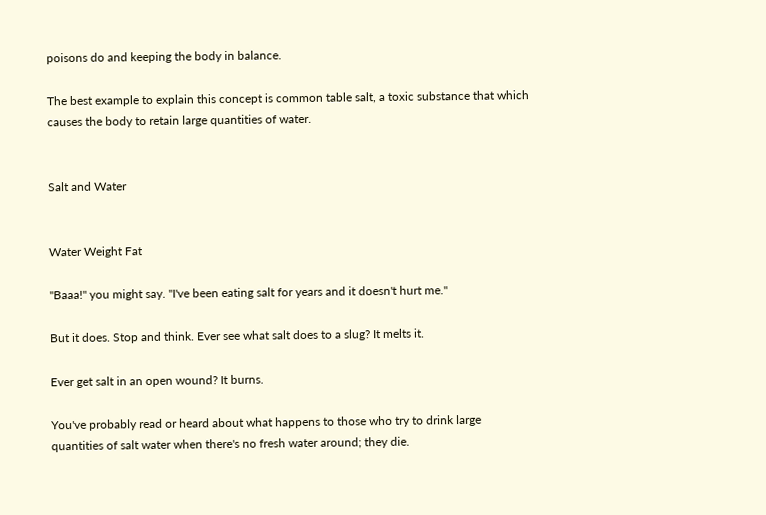poisons do and keeping the body in balance.

The best example to explain this concept is common table salt, a toxic substance that which causes the body to retain large quantities of water.


Salt and Water


Water Weight Fat

"Baaa!" you might say. "I've been eating salt for years and it doesn't hurt me."

But it does. Stop and think. Ever see what salt does to a slug? It melts it.

Ever get salt in an open wound? It burns.

You've probably read or heard about what happens to those who try to drink large quantities of salt water when there's no fresh water around; they die.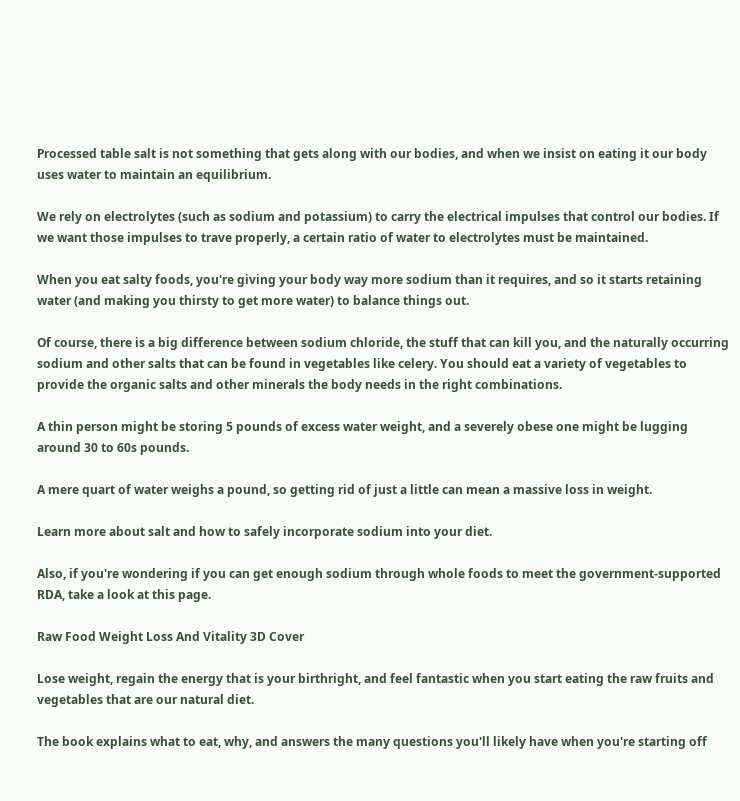Processed table salt is not something that gets along with our bodies, and when we insist on eating it our body uses water to maintain an equilibrium.

We rely on electrolytes (such as sodium and potassium) to carry the electrical impulses that control our bodies. If we want those impulses to trave properly, a certain ratio of water to electrolytes must be maintained.

When you eat salty foods, you're giving your body way more sodium than it requires, and so it starts retaining water (and making you thirsty to get more water) to balance things out.

Of course, there is a big difference between sodium chloride, the stuff that can kill you, and the naturally occurring sodium and other salts that can be found in vegetables like celery. You should eat a variety of vegetables to provide the organic salts and other minerals the body needs in the right combinations.

A thin person might be storing 5 pounds of excess water weight, and a severely obese one might be lugging around 30 to 60s pounds.

A mere quart of water weighs a pound, so getting rid of just a little can mean a massive loss in weight.

Learn more about salt and how to safely incorporate sodium into your diet.

Also, if you're wondering if you can get enough sodium through whole foods to meet the government-supported RDA, take a look at this page.

Raw Food Weight Loss And Vitality 3D Cover

Lose weight, regain the energy that is your birthright, and feel fantastic when you start eating the raw fruits and vegetables that are our natural diet.

The book explains what to eat, why, and answers the many questions you'll likely have when you're starting off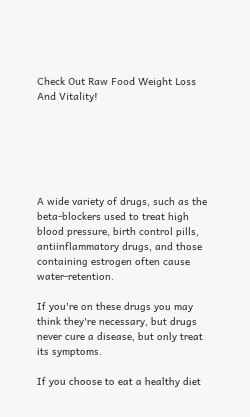Check Out Raw Food Weight Loss And Vitality!






A wide variety of drugs, such as the beta-blockers used to treat high blood pressure, birth control pills, antiinflammatory drugs, and those containing estrogen often cause water-retention.

If you're on these drugs you may think they're necessary, but drugs never cure a disease, but only treat its symptoms.

If you choose to eat a healthy diet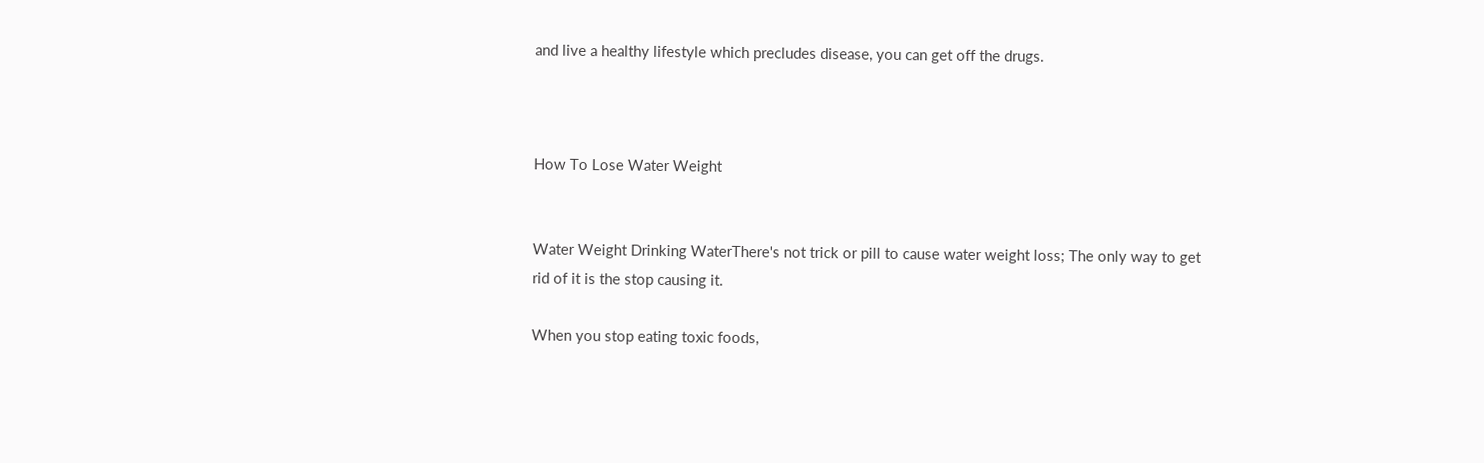and live a healthy lifestyle which precludes disease, you can get off the drugs.



How To Lose Water Weight


Water Weight Drinking WaterThere's not trick or pill to cause water weight loss; The only way to get rid of it is the stop causing it.

When you stop eating toxic foods,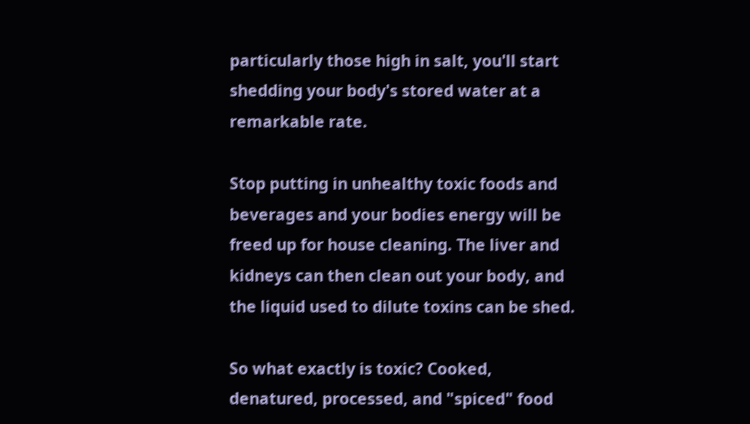particularly those high in salt, you'll start shedding your body's stored water at a remarkable rate.

Stop putting in unhealthy toxic foods and beverages and your bodies energy will be freed up for house cleaning. The liver and kidneys can then clean out your body, and the liquid used to dilute toxins can be shed.

So what exactly is toxic? Cooked, denatured, processed, and "spiced" food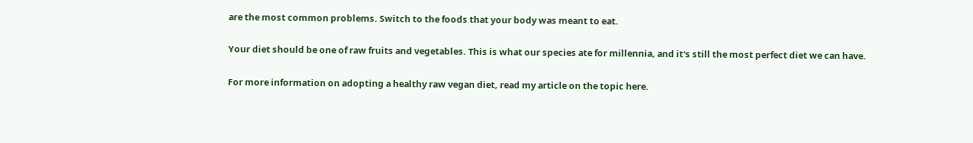are the most common problems. Switch to the foods that your body was meant to eat.

Your diet should be one of raw fruits and vegetables. This is what our species ate for millennia, and it's still the most perfect diet we can have.

For more information on adopting a healthy raw vegan diet, read my article on the topic here.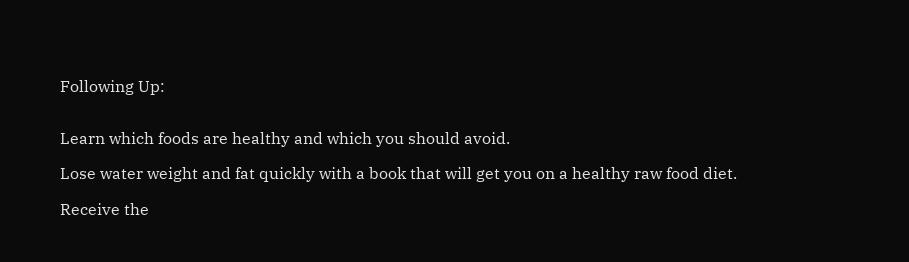Following Up:


Learn which foods are healthy and which you should avoid.

Lose water weight and fat quickly with a book that will get you on a healthy raw food diet.

Receive the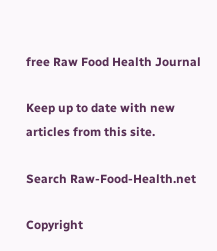free Raw Food Health Journal

Keep up to date with new articles from this site.

Search Raw-Food-Health.net

Copyright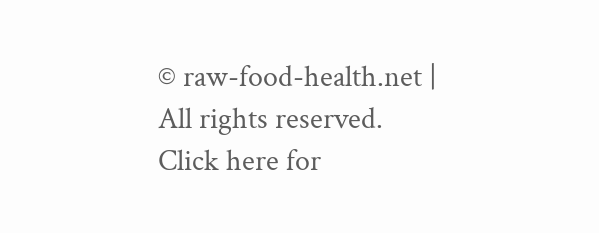© raw-food-health.net | All rights reserved.
Click here for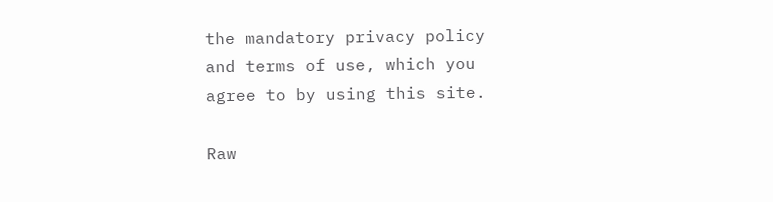the mandatory privacy policy and terms of use, which you agree to by using this site.

Raw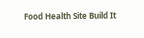Food Health Site Build It